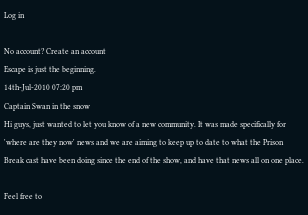Log in

No account? Create an account
Escape is just the beginning.
14th-Jul-2010 07:20 pm
Captain Swan in the snow
Hi guys, just wanted to let you know of a new community. It was made specifically for 'where are they now' news and we are aiming to keep up to date to what the Prison Break cast have been doing since the end of the show, and have that news all on one place.

Feel free to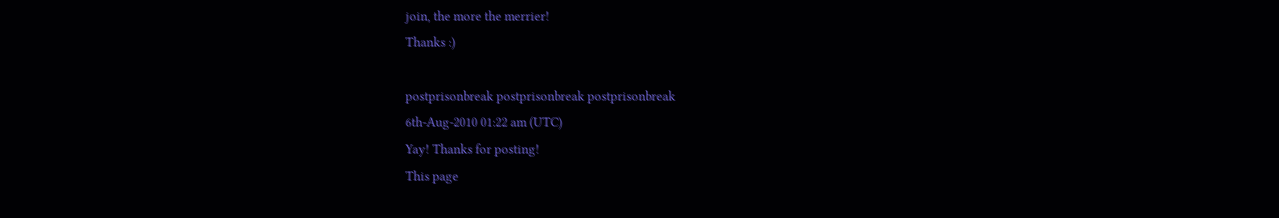join, the more the merrier!
Thanks :)

postprisonbreak postprisonbreak postprisonbreak
6th-Aug-2010 01:22 am (UTC)
Yay! Thanks for posting!
This page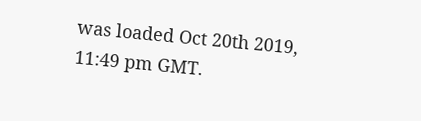was loaded Oct 20th 2019, 11:49 pm GMT.